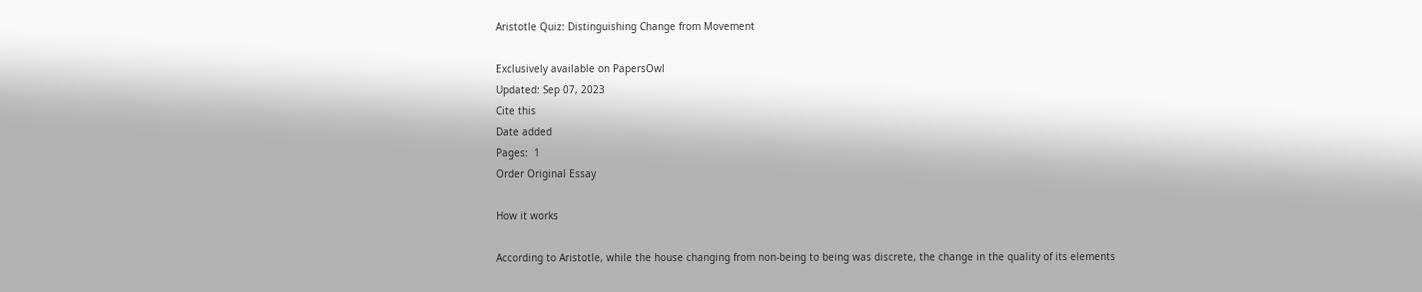Aristotle Quiz: Distinguishing Change from Movement

Exclusively available on PapersOwl
Updated: Sep 07, 2023
Cite this
Date added
Pages:  1
Order Original Essay

How it works

According to Aristotle, while the house changing from non-being to being was discrete, the change in the quality of its elements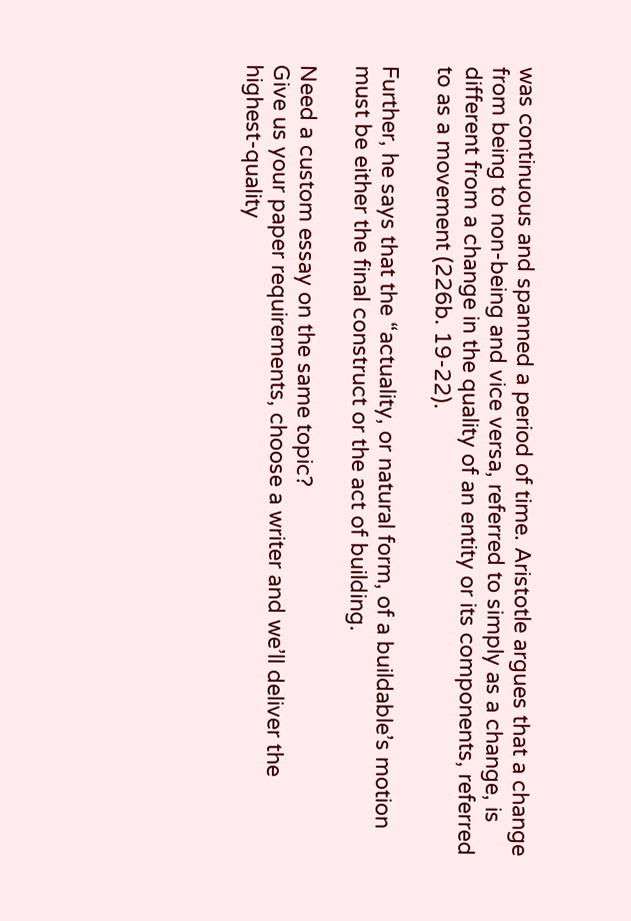was continuous and spanned a period of time. Aristotle argues that a change from being to non-being and vice versa, referred to simply as a change, is different from a change in the quality of an entity or its components, referred to as a movement (226b. 19-22).

Further, he says that the “actuality, or natural form, of a buildable’s motion must be either the final construct or the act of building.

Need a custom essay on the same topic?
Give us your paper requirements, choose a writer and we’ll deliver the highest-quality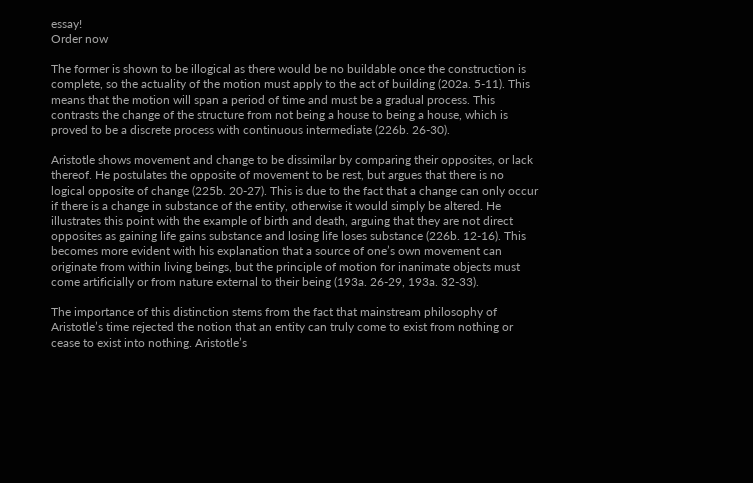essay!
Order now

The former is shown to be illogical as there would be no buildable once the construction is complete, so the actuality of the motion must apply to the act of building (202a. 5-11). This means that the motion will span a period of time and must be a gradual process. This contrasts the change of the structure from not being a house to being a house, which is proved to be a discrete process with continuous intermediate (226b. 26-30).

Aristotle shows movement and change to be dissimilar by comparing their opposites, or lack thereof. He postulates the opposite of movement to be rest, but argues that there is no logical opposite of change (225b. 20-27). This is due to the fact that a change can only occur if there is a change in substance of the entity, otherwise it would simply be altered. He illustrates this point with the example of birth and death, arguing that they are not direct opposites as gaining life gains substance and losing life loses substance (226b. 12-16). This becomes more evident with his explanation that a source of one’s own movement can originate from within living beings, but the principle of motion for inanimate objects must come artificially or from nature external to their being (193a. 26-29, 193a. 32-33).

The importance of this distinction stems from the fact that mainstream philosophy of Aristotle’s time rejected the notion that an entity can truly come to exist from nothing or cease to exist into nothing. Aristotle’s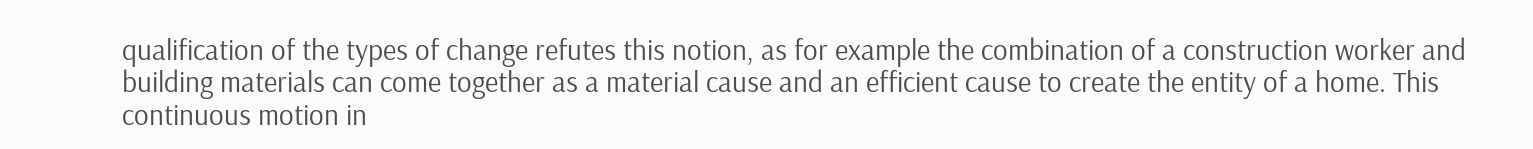qualification of the types of change refutes this notion, as for example the combination of a construction worker and building materials can come together as a material cause and an efficient cause to create the entity of a home. This continuous motion in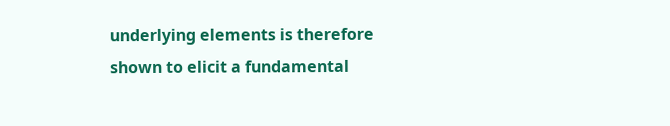underlying elements is therefore shown to elicit a fundamental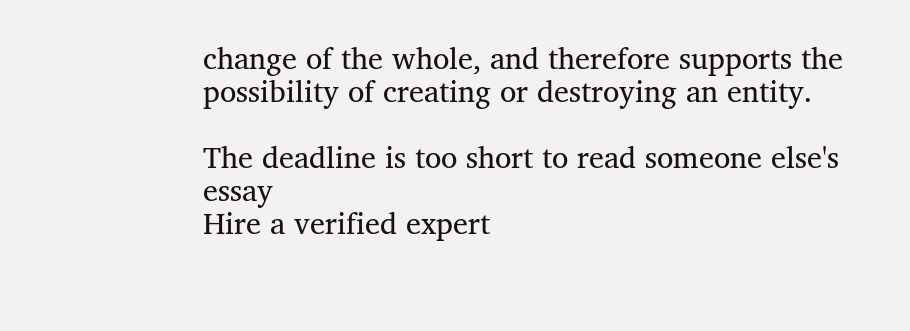change of the whole, and therefore supports the possibility of creating or destroying an entity.

The deadline is too short to read someone else's essay
Hire a verified expert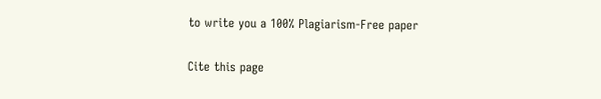to write you a 100% Plagiarism-Free paper

Cite this page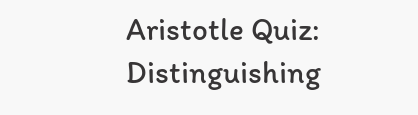Aristotle Quiz: Distinguishing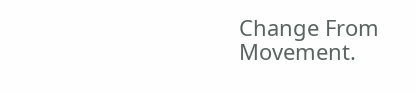Change From Movement.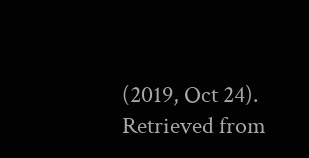(2019, Oct 24). Retrieved from